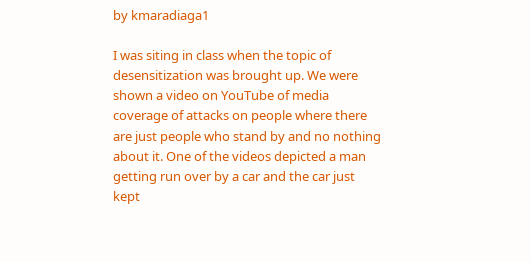by kmaradiaga1

I was siting in class when the topic of desensitization was brought up. We were shown a video on YouTube of media coverage of attacks on people where there are just people who stand by and no nothing about it. One of the videos depicted a man getting run over by a car and the car just kept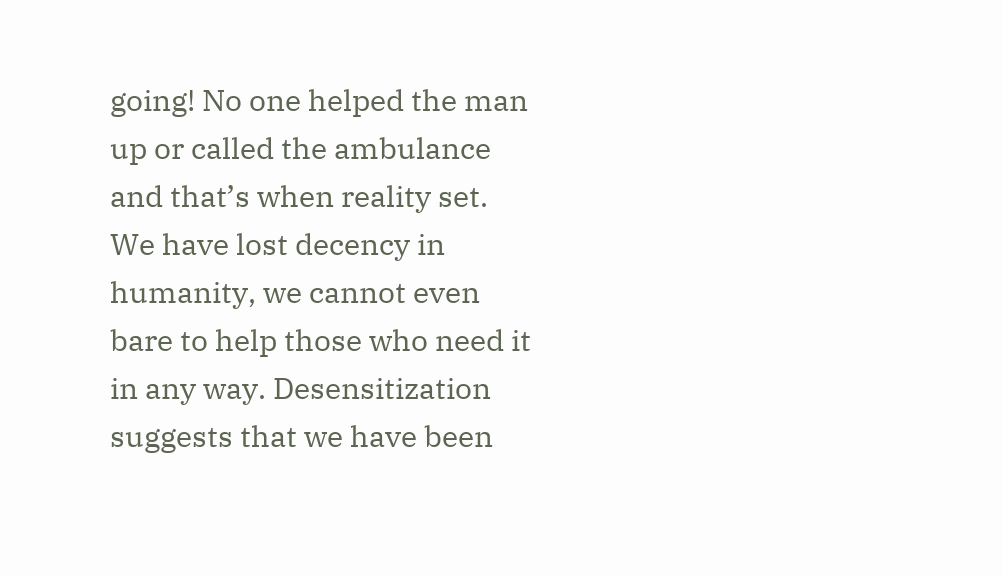going! No one helped the man up or called the ambulance and that’s when reality set. We have lost decency in humanity, we cannot even bare to help those who need it in any way. Desensitization suggests that we have been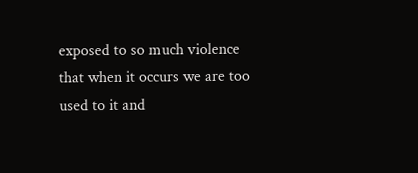exposed to so much violence that when it occurs we are too used to it and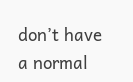don’t have a normal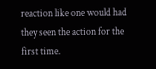reaction like one would had they seen the action for the first time.